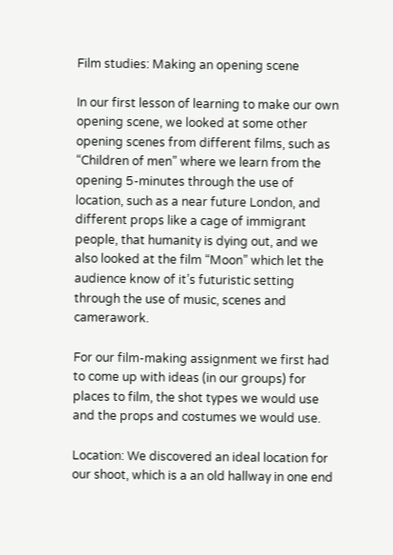Film studies: Making an opening scene

In our first lesson of learning to make our own opening scene, we looked at some other opening scenes from different films, such as “Children of men” where we learn from the opening 5-minutes through the use of location, such as a near future London, and different props like a cage of immigrant people, that humanity is dying out, and we also looked at the film “Moon” which let the audience know of it’s futuristic setting through the use of music, scenes and camerawork.

For our film-making assignment we first had to come up with ideas (in our groups) for places to film, the shot types we would use and the props and costumes we would use.

Location: We discovered an ideal location for our shoot, which is a an old hallway in one end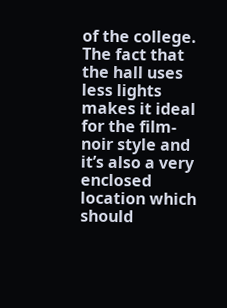of the college. The fact that the hall uses less lights makes it ideal for the film-noir style and it’s also a very enclosed location which should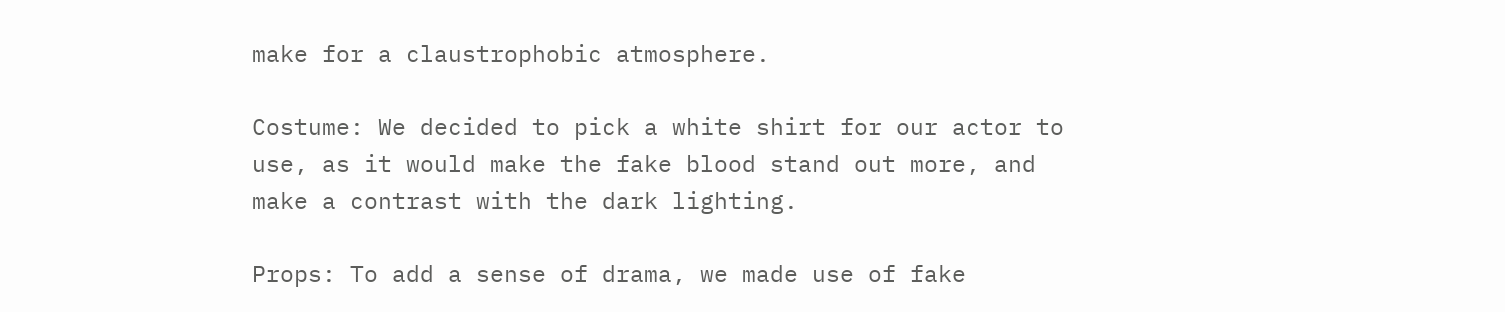make for a claustrophobic atmosphere.

Costume: We decided to pick a white shirt for our actor to use, as it would make the fake blood stand out more, and make a contrast with the dark lighting.

Props: To add a sense of drama, we made use of fake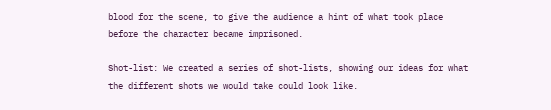blood for the scene, to give the audience a hint of what took place before the character became imprisoned.

Shot-list: We created a series of shot-lists, showing our ideas for what the different shots we would take could look like.